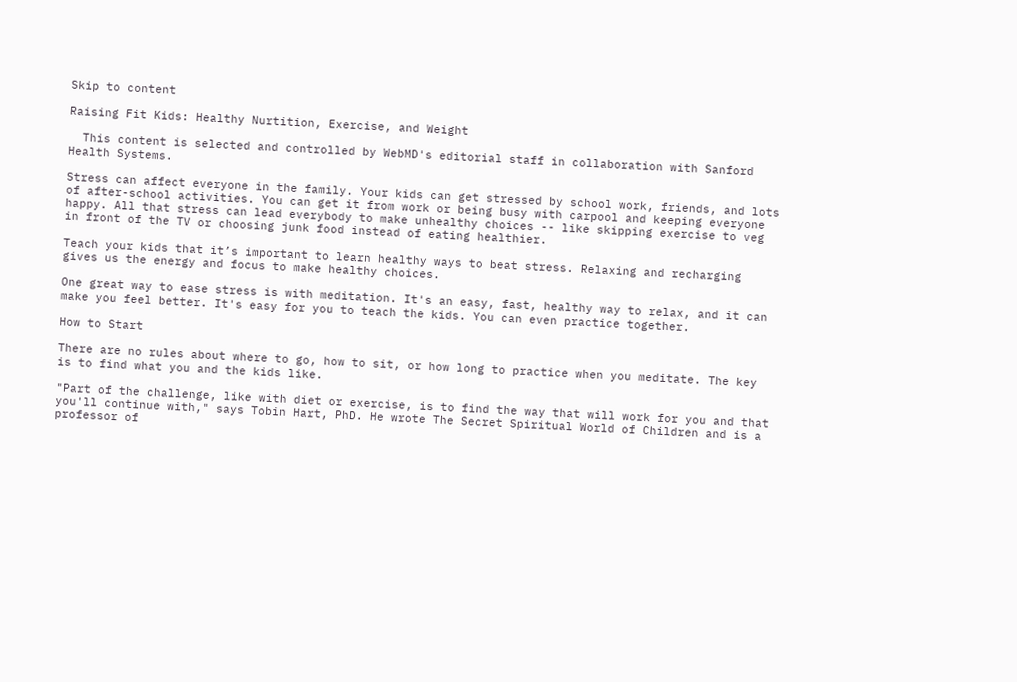Skip to content

Raising Fit Kids: Healthy Nurtition, Exercise, and Weight

  This content is selected and controlled by WebMD's editorial staff in collaboration with Sanford Health Systems.

Stress can affect everyone in the family. Your kids can get stressed by school work, friends, and lots of after-school activities. You can get it from work or being busy with carpool and keeping everyone happy. All that stress can lead everybody to make unhealthy choices -- like skipping exercise to veg in front of the TV or choosing junk food instead of eating healthier.

Teach your kids that it’s important to learn healthy ways to beat stress. Relaxing and recharging gives us the energy and focus to make healthy choices.

One great way to ease stress is with meditation. It's an easy, fast, healthy way to relax, and it can make you feel better. It's easy for you to teach the kids. You can even practice together.

How to Start

There are no rules about where to go, how to sit, or how long to practice when you meditate. The key is to find what you and the kids like.

"Part of the challenge, like with diet or exercise, is to find the way that will work for you and that you'll continue with," says Tobin Hart, PhD. He wrote The Secret Spiritual World of Children and is a professor of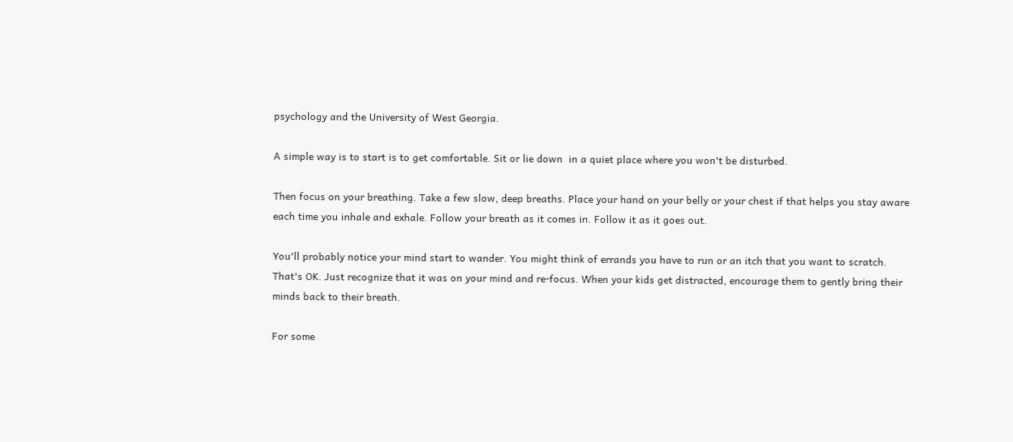psychology and the University of West Georgia.

A simple way is to start is to get comfortable. Sit or lie down  in a quiet place where you won't be disturbed.

Then focus on your breathing. Take a few slow, deep breaths. Place your hand on your belly or your chest if that helps you stay aware each time you inhale and exhale. Follow your breath as it comes in. Follow it as it goes out.

You'll probably notice your mind start to wander. You might think of errands you have to run or an itch that you want to scratch. That's OK. Just recognize that it was on your mind and re-focus. When your kids get distracted, encourage them to gently bring their minds back to their breath.

For some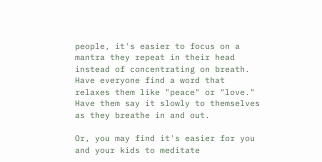people, it's easier to focus on a mantra they repeat in their head instead of concentrating on breath. Have everyone find a word that relaxes them like "peace" or "love." Have them say it slowly to themselves as they breathe in and out.

Or, you may find it's easier for you and your kids to meditate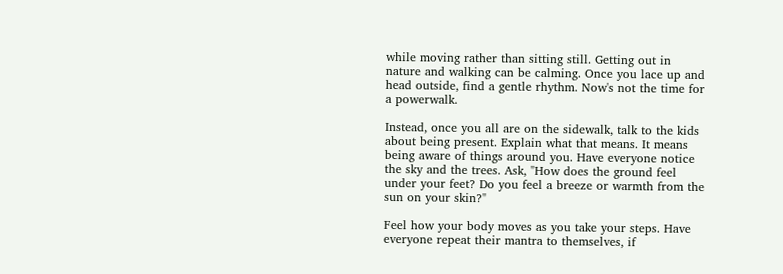while moving rather than sitting still. Getting out in nature and walking can be calming. Once you lace up and head outside, find a gentle rhythm. Now's not the time for a powerwalk.

Instead, once you all are on the sidewalk, talk to the kids about being present. Explain what that means. It means being aware of things around you. Have everyone notice the sky and the trees. Ask, "How does the ground feel under your feet? Do you feel a breeze or warmth from the sun on your skin?"

Feel how your body moves as you take your steps. Have everyone repeat their mantra to themselves, if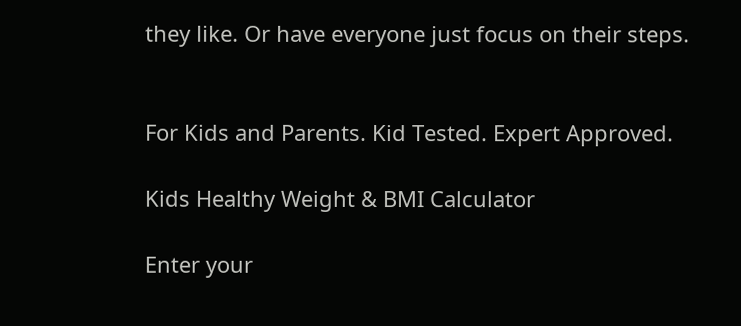they like. Or have everyone just focus on their steps.


For Kids and Parents. Kid Tested. Expert Approved.

Kids Healthy Weight & BMI Calculator

Enter your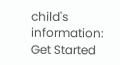child's information:
Get Started